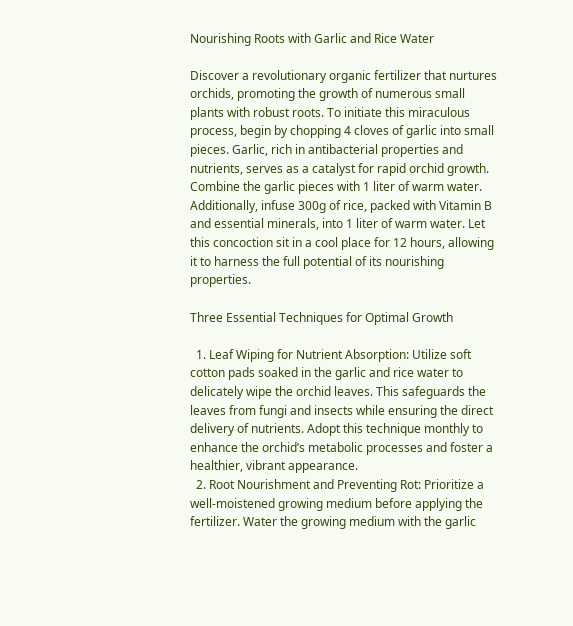Nourishing Roots with Garlic and Rice Water

Discover a revolutionary organic fertilizer that nurtures orchids, promoting the growth of numerous small plants with robust roots. To initiate this miraculous process, begin by chopping 4 cloves of garlic into small pieces. Garlic, rich in antibacterial properties and nutrients, serves as a catalyst for rapid orchid growth. Combine the garlic pieces with 1 liter of warm water. Additionally, infuse 300g of rice, packed with Vitamin B and essential minerals, into 1 liter of warm water. Let this concoction sit in a cool place for 12 hours, allowing it to harness the full potential of its nourishing properties.

Three Essential Techniques for Optimal Growth

  1. Leaf Wiping for Nutrient Absorption: Utilize soft cotton pads soaked in the garlic and rice water to delicately wipe the orchid leaves. This safeguards the leaves from fungi and insects while ensuring the direct delivery of nutrients. Adopt this technique monthly to enhance the orchid’s metabolic processes and foster a healthier, vibrant appearance.
  2. Root Nourishment and Preventing Rot: Prioritize a well-moistened growing medium before applying the fertilizer. Water the growing medium with the garlic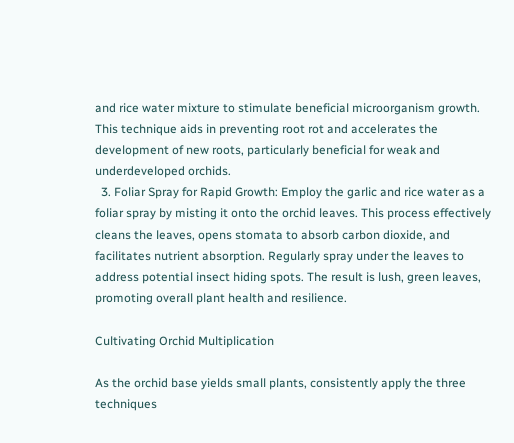and rice water mixture to stimulate beneficial microorganism growth. This technique aids in preventing root rot and accelerates the development of new roots, particularly beneficial for weak and underdeveloped orchids.
  3. Foliar Spray for Rapid Growth: Employ the garlic and rice water as a foliar spray by misting it onto the orchid leaves. This process effectively cleans the leaves, opens stomata to absorb carbon dioxide, and facilitates nutrient absorption. Regularly spray under the leaves to address potential insect hiding spots. The result is lush, green leaves, promoting overall plant health and resilience.

Cultivating Orchid Multiplication

As the orchid base yields small plants, consistently apply the three techniques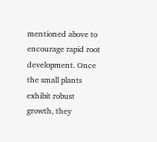mentioned above to encourage rapid root development. Once the small plants exhibit robust growth, they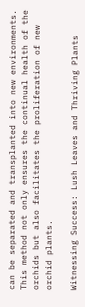can be separated and transplanted into new environments. This method not only ensures the continual health of the orchids but also facilitates the proliferation of new orchid plants.

Witnessing Success: Lush Leaves and Thriving Plants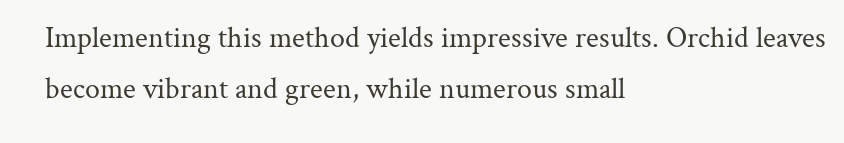Implementing this method yields impressive results. Orchid leaves become vibrant and green, while numerous small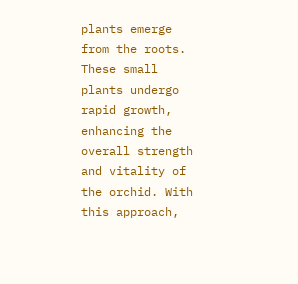plants emerge from the roots. These small plants undergo rapid growth, enhancing the overall strength and vitality of the orchid. With this approach,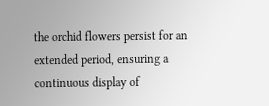the orchid flowers persist for an extended period, ensuring a continuous display of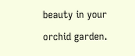beauty in your orchid garden.